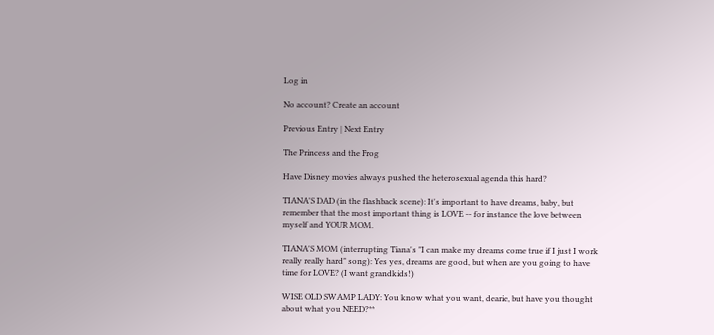Log in

No account? Create an account

Previous Entry | Next Entry

The Princess and the Frog

Have Disney movies always pushed the heterosexual agenda this hard?

TIANA'S DAD (in the flashback scene): It's important to have dreams, baby, but remember that the most important thing is LOVE -- for instance the love between myself and YOUR MOM.

TIANA'S MOM (interrupting Tiana's "I can make my dreams come true if I just I work really really hard" song): Yes yes, dreams are good, but when are you going to have time for LOVE? (I want grandkids!)

WISE OLD SWAMP LADY: You know what you want, dearie, but have you thought about what you NEED?**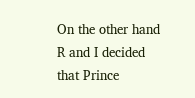On the other hand R and I decided that Prince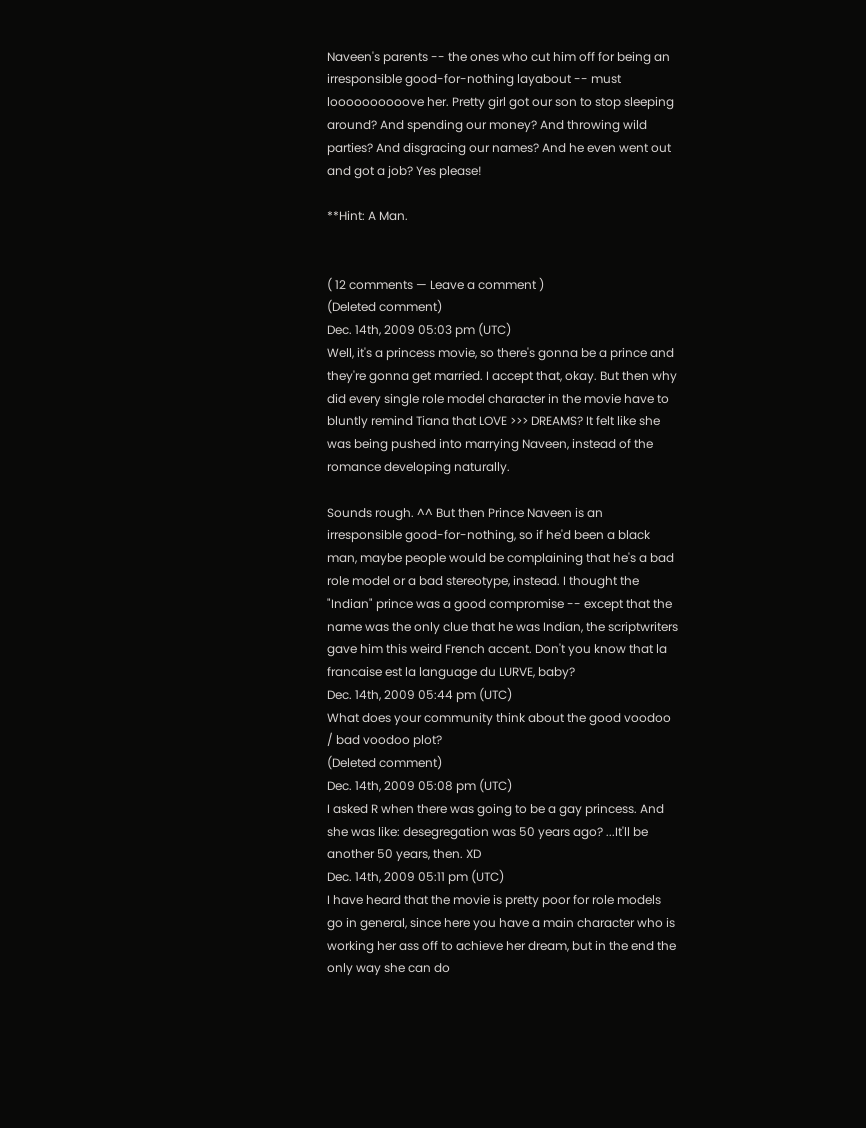Naveen's parents -- the ones who cut him off for being an irresponsible good-for-nothing layabout -- must loooooooooove her. Pretty girl got our son to stop sleeping around? And spending our money? And throwing wild parties? And disgracing our names? And he even went out and got a job? Yes please!

**Hint: A Man.


( 12 comments — Leave a comment )
(Deleted comment)
Dec. 14th, 2009 05:03 pm (UTC)
Well, it's a princess movie, so there's gonna be a prince and they're gonna get married. I accept that, okay. But then why did every single role model character in the movie have to bluntly remind Tiana that LOVE >>> DREAMS? It felt like she was being pushed into marrying Naveen, instead of the romance developing naturally.

Sounds rough. ^^ But then Prince Naveen is an irresponsible good-for-nothing, so if he'd been a black man, maybe people would be complaining that he's a bad role model or a bad stereotype, instead. I thought the "Indian" prince was a good compromise -- except that the name was the only clue that he was Indian, the scriptwriters gave him this weird French accent. Don't you know that la francaise est la language du LURVE, baby?
Dec. 14th, 2009 05:44 pm (UTC)
What does your community think about the good voodoo / bad voodoo plot?
(Deleted comment)
Dec. 14th, 2009 05:08 pm (UTC)
I asked R when there was going to be a gay princess. And she was like: desegregation was 50 years ago? ...It'll be another 50 years, then. XD
Dec. 14th, 2009 05:11 pm (UTC)
I have heard that the movie is pretty poor for role models go in general, since here you have a main character who is working her ass off to achieve her dream, but in the end the only way she can do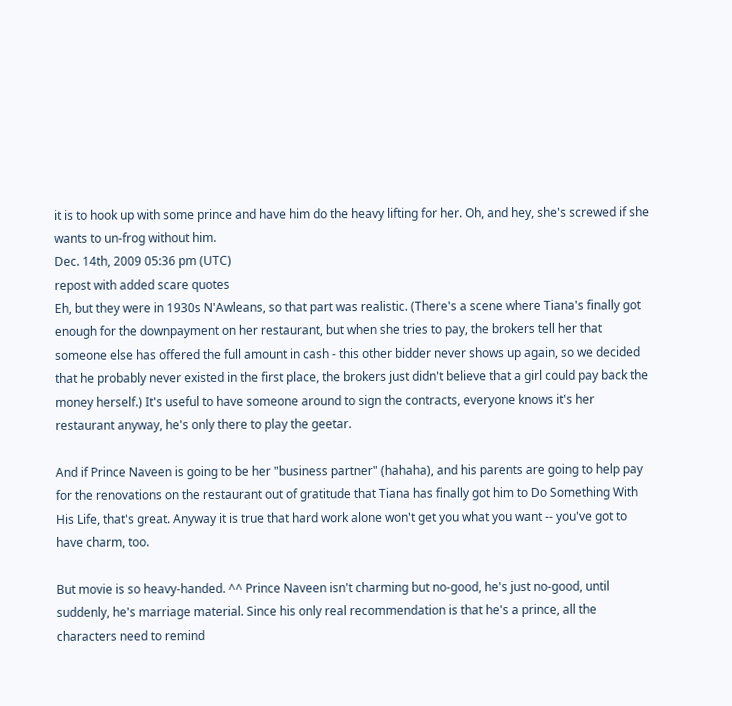it is to hook up with some prince and have him do the heavy lifting for her. Oh, and hey, she's screwed if she wants to un-frog without him.
Dec. 14th, 2009 05:36 pm (UTC)
repost with added scare quotes
Eh, but they were in 1930s N'Awleans, so that part was realistic. (There's a scene where Tiana's finally got enough for the downpayment on her restaurant, but when she tries to pay, the brokers tell her that someone else has offered the full amount in cash - this other bidder never shows up again, so we decided that he probably never existed in the first place, the brokers just didn't believe that a girl could pay back the money herself.) It's useful to have someone around to sign the contracts, everyone knows it's her restaurant anyway, he's only there to play the geetar.

And if Prince Naveen is going to be her "business partner" (hahaha), and his parents are going to help pay for the renovations on the restaurant out of gratitude that Tiana has finally got him to Do Something With His Life, that's great. Anyway it is true that hard work alone won't get you what you want -- you've got to have charm, too.

But movie is so heavy-handed. ^^ Prince Naveen isn't charming but no-good, he's just no-good, until suddenly, he's marriage material. Since his only real recommendation is that he's a prince, all the characters need to remind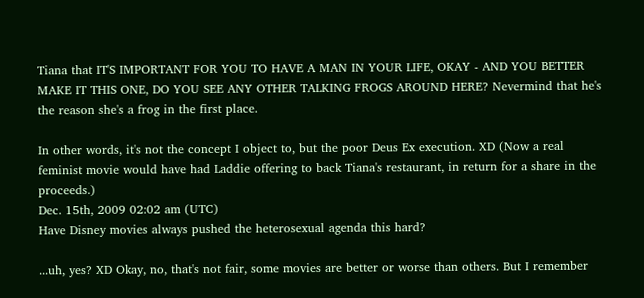Tiana that IT'S IMPORTANT FOR YOU TO HAVE A MAN IN YOUR LIFE, OKAY - AND YOU BETTER MAKE IT THIS ONE, DO YOU SEE ANY OTHER TALKING FROGS AROUND HERE? Nevermind that he's the reason she's a frog in the first place.

In other words, it's not the concept I object to, but the poor Deus Ex execution. XD (Now a real feminist movie would have had Laddie offering to back Tiana's restaurant, in return for a share in the proceeds.)
Dec. 15th, 2009 02:02 am (UTC)
Have Disney movies always pushed the heterosexual agenda this hard?

...uh, yes? XD Okay, no, that's not fair, some movies are better or worse than others. But I remember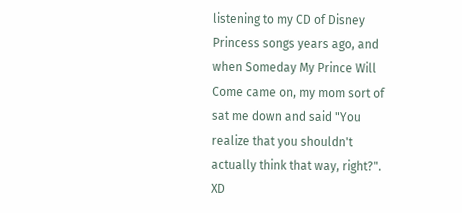listening to my CD of Disney Princess songs years ago, and when Someday My Prince Will Come came on, my mom sort of sat me down and said "You realize that you shouldn't actually think that way, right?". XD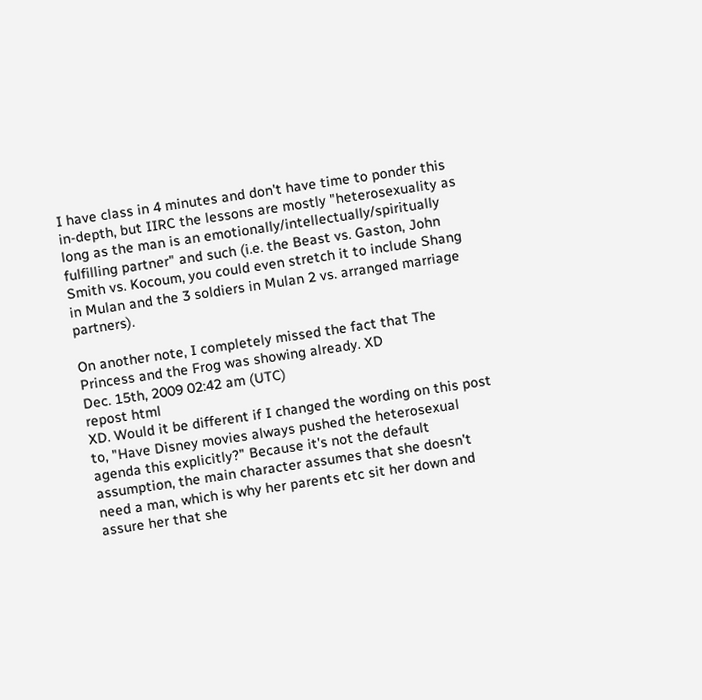I have class in 4 minutes and don't have time to ponder this in-depth, but IIRC the lessons are mostly "heterosexuality as long as the man is an emotionally/intellectually/spiritually fulfilling partner" and such (i.e. the Beast vs. Gaston, John Smith vs. Kocoum, you could even stretch it to include Shang in Mulan and the 3 soldiers in Mulan 2 vs. arranged marriage partners).

On another note, I completely missed the fact that The Princess and the Frog was showing already. XD
Dec. 15th, 2009 02:42 am (UTC)
repost html
XD. Would it be different if I changed the wording on this post to, "Have Disney movies always pushed the heterosexual agenda this explicitly?" Because it's not the default assumption, the main character assumes that she doesn't need a man, which is why her parents etc sit her down and assure her that she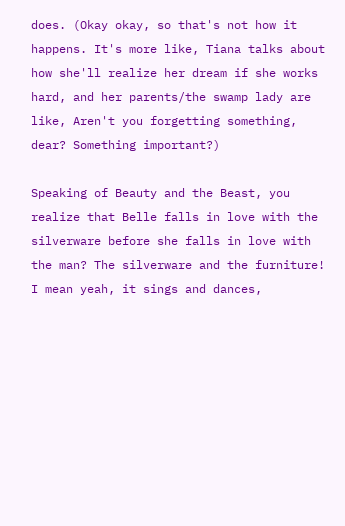does. (Okay okay, so that's not how it happens. It's more like, Tiana talks about how she'll realize her dream if she works hard, and her parents/the swamp lady are like, Aren't you forgetting something, dear? Something important?)

Speaking of Beauty and the Beast, you realize that Belle falls in love with the silverware before she falls in love with the man? The silverware and the furniture! I mean yeah, it sings and dances,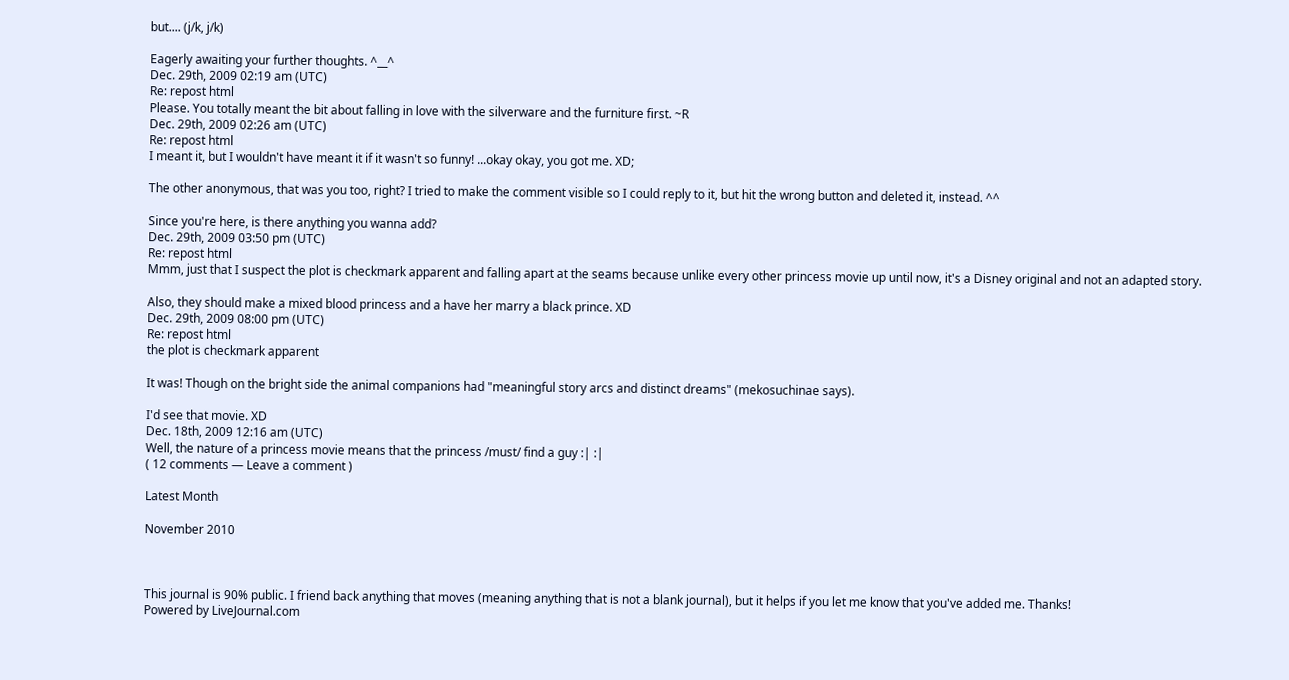but.... (j/k, j/k)

Eagerly awaiting your further thoughts. ^__^
Dec. 29th, 2009 02:19 am (UTC)
Re: repost html
Please. You totally meant the bit about falling in love with the silverware and the furniture first. ~R
Dec. 29th, 2009 02:26 am (UTC)
Re: repost html
I meant it, but I wouldn't have meant it if it wasn't so funny! ...okay okay, you got me. XD;

The other anonymous, that was you too, right? I tried to make the comment visible so I could reply to it, but hit the wrong button and deleted it, instead. ^^

Since you're here, is there anything you wanna add?
Dec. 29th, 2009 03:50 pm (UTC)
Re: repost html
Mmm, just that I suspect the plot is checkmark apparent and falling apart at the seams because unlike every other princess movie up until now, it's a Disney original and not an adapted story.

Also, they should make a mixed blood princess and a have her marry a black prince. XD
Dec. 29th, 2009 08:00 pm (UTC)
Re: repost html
the plot is checkmark apparent

It was! Though on the bright side the animal companions had "meaningful story arcs and distinct dreams" (mekosuchinae says).

I'd see that movie. XD
Dec. 18th, 2009 12:16 am (UTC)
Well, the nature of a princess movie means that the princess /must/ find a guy :| :|
( 12 comments — Leave a comment )

Latest Month

November 2010



This journal is 90% public. I friend back anything that moves (meaning anything that is not a blank journal), but it helps if you let me know that you've added me. Thanks!
Powered by LiveJournal.com